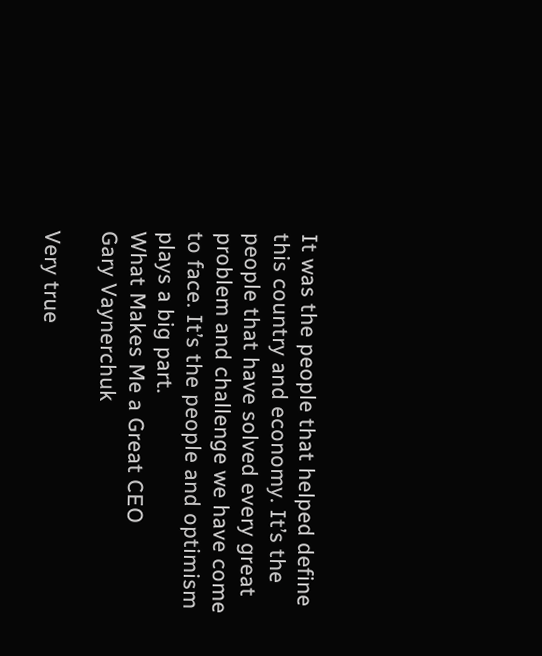It was the people that helped define this country and economy. It’s the people that have solved every great problem and challenge we have come to face. It’s the people and optimism plays a big part.
What Makes Me a Great CEO
Gary Vaynerchuk

Very true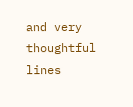and very thoughtful lines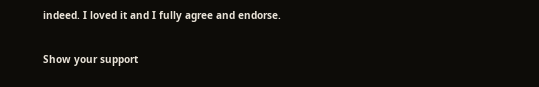indeed. I loved it and I fully agree and endorse.

Show your support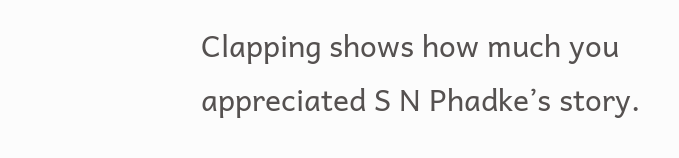Clapping shows how much you appreciated S N Phadke’s story.